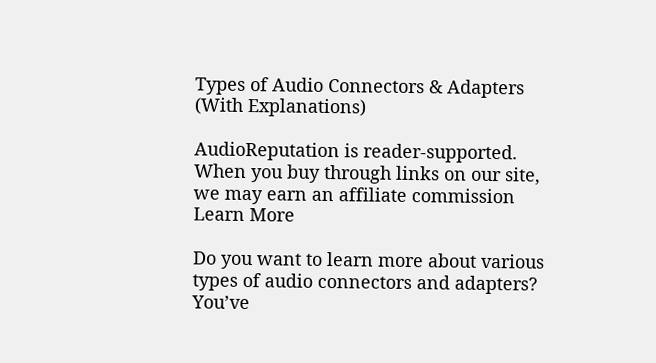Types of Audio Connectors & Adapters (With Explanations)

AudioReputation is reader-supported. When you buy through links on our site, we may earn an affiliate commission Learn More

Do you want to learn more about various types of audio connectors and adapters? You’ve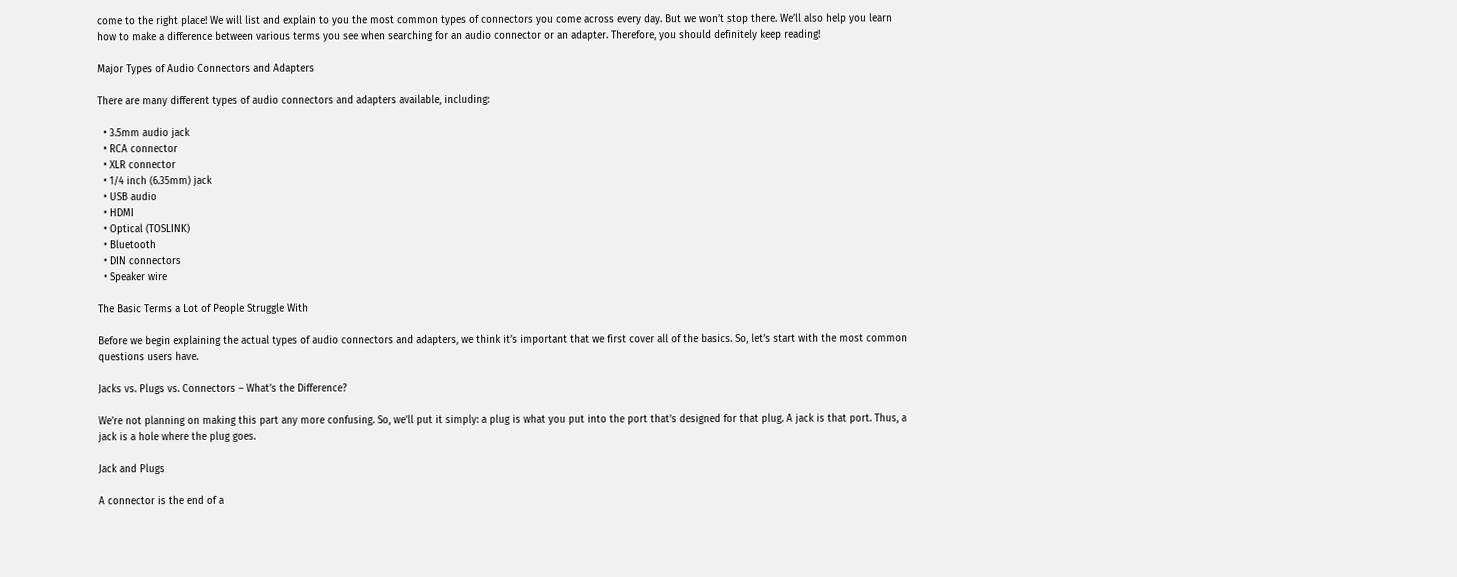come to the right place! We will list and explain to you the most common types of connectors you come across every day. But we won’t stop there. We’ll also help you learn how to make a difference between various terms you see when searching for an audio connector or an adapter. Therefore, you should definitely keep reading!

Major Types of Audio Connectors and Adapters

There are many different types of audio connectors and adapters available, including:

  • 3.5mm audio jack
  • RCA connector
  • XLR connector
  • 1/4 inch (6.35mm) jack
  • USB audio
  • HDMI
  • Optical (TOSLINK)
  • Bluetooth
  • DIN connectors
  • Speaker wire

The Basic Terms a Lot of People Struggle With

Before we begin explaining the actual types of audio connectors and adapters, we think it’s important that we first cover all of the basics. So, let’s start with the most common questions users have.

Jacks vs. Plugs vs. Connectors – What’s the Difference?

We’re not planning on making this part any more confusing. So, we’ll put it simply: a plug is what you put into the port that’s designed for that plug. A jack is that port. Thus, a jack is a hole where the plug goes.

Jack and Plugs

A connector is the end of a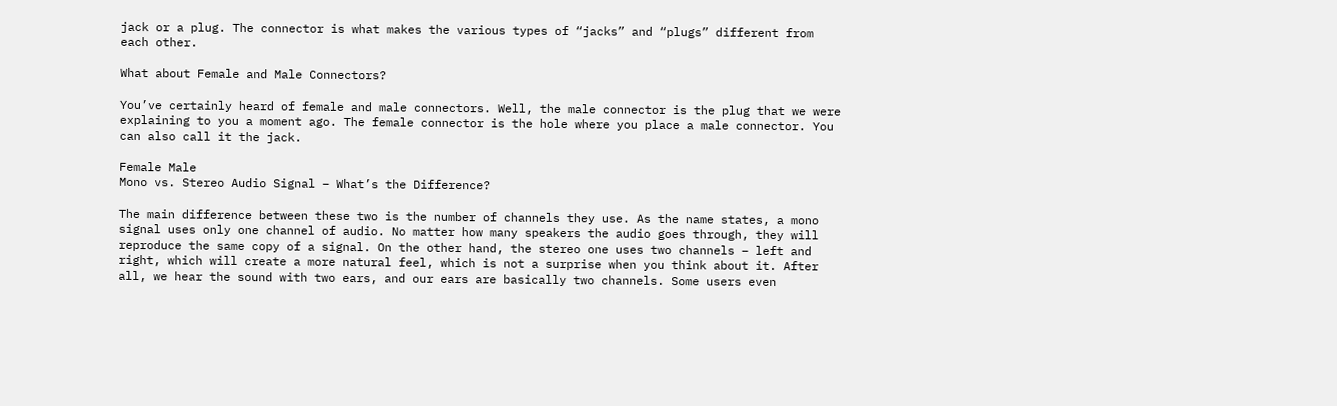jack or a plug. The connector is what makes the various types of “jacks” and “plugs” different from each other.

What about Female and Male Connectors?

You’ve certainly heard of female and male connectors. Well, the male connector is the plug that we were explaining to you a moment ago. The female connector is the hole where you place a male connector. You can also call it the jack.

Female Male
Mono vs. Stereo Audio Signal – What’s the Difference?

The main difference between these two is the number of channels they use. As the name states, a mono signal uses only one channel of audio. No matter how many speakers the audio goes through, they will reproduce the same copy of a signal. On the other hand, the stereo one uses two channels – left and right, which will create a more natural feel, which is not a surprise when you think about it. After all, we hear the sound with two ears, and our ears are basically two channels. Some users even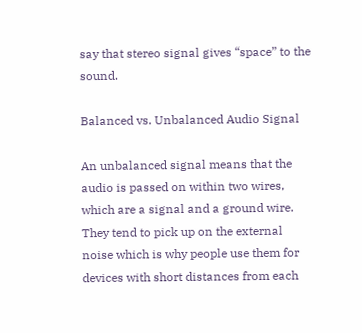say that stereo signal gives “space” to the sound.

Balanced vs. Unbalanced Audio Signal

An unbalanced signal means that the audio is passed on within two wires, which are a signal and a ground wire. They tend to pick up on the external noise which is why people use them for devices with short distances from each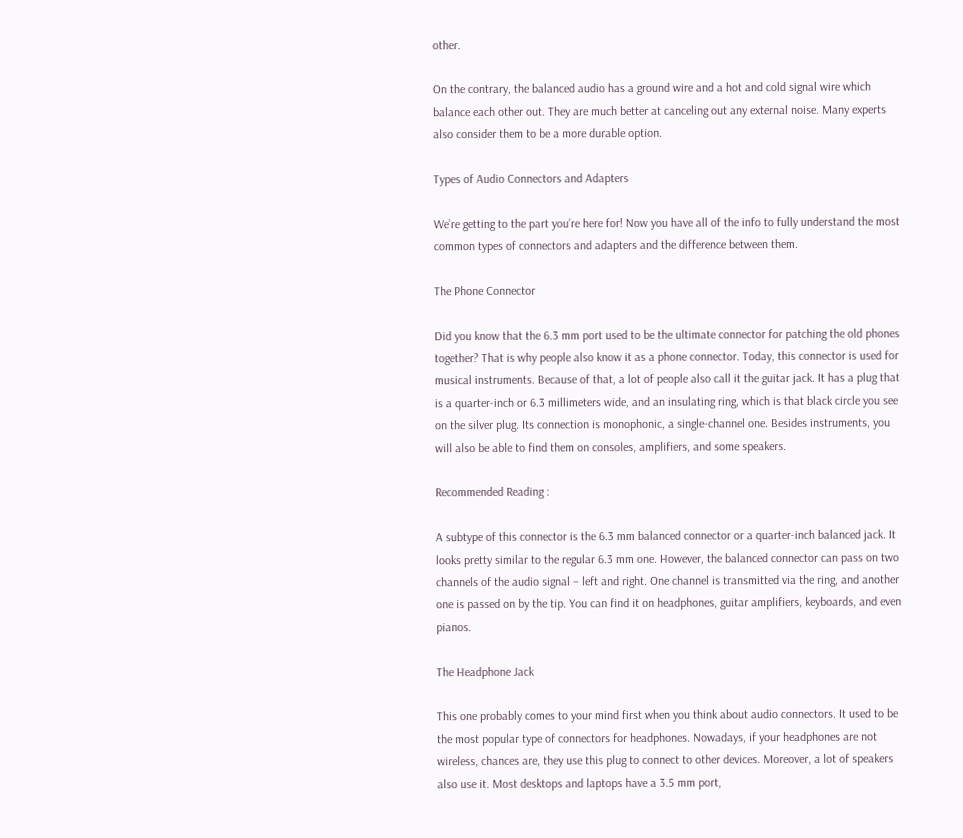other.

On the contrary, the balanced audio has a ground wire and a hot and cold signal wire which balance each other out. They are much better at canceling out any external noise. Many experts also consider them to be a more durable option.

Types of Audio Connectors and Adapters

We’re getting to the part you’re here for! Now you have all of the info to fully understand the most common types of connectors and adapters and the difference between them.

The Phone Connector

Did you know that the 6.3 mm port used to be the ultimate connector for patching the old phones together? That is why people also know it as a phone connector. Today, this connector is used for musical instruments. Because of that, a lot of people also call it the guitar jack. It has a plug that is a quarter-inch or 6.3 millimeters wide, and an insulating ring, which is that black circle you see on the silver plug. Its connection is monophonic, a single-channel one. Besides instruments, you will also be able to find them on consoles, amplifiers, and some speakers.

Recommended Reading :

A subtype of this connector is the 6.3 mm balanced connector or a quarter-inch balanced jack. It looks pretty similar to the regular 6.3 mm one. However, the balanced connector can pass on two channels of the audio signal – left and right. One channel is transmitted via the ring, and another one is passed on by the tip. You can find it on headphones, guitar amplifiers, keyboards, and even pianos.

The Headphone Jack

This one probably comes to your mind first when you think about audio connectors. It used to be the most popular type of connectors for headphones. Nowadays, if your headphones are not wireless, chances are, they use this plug to connect to other devices. Moreover, a lot of speakers also use it. Most desktops and laptops have a 3.5 mm port,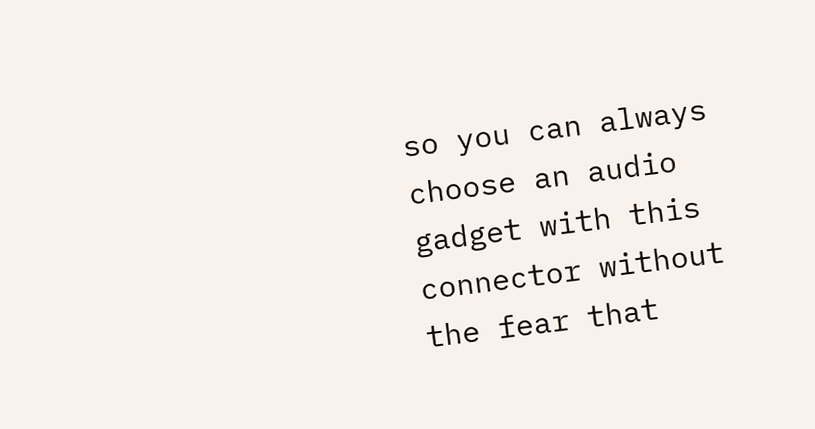so you can always choose an audio gadget with this connector without the fear that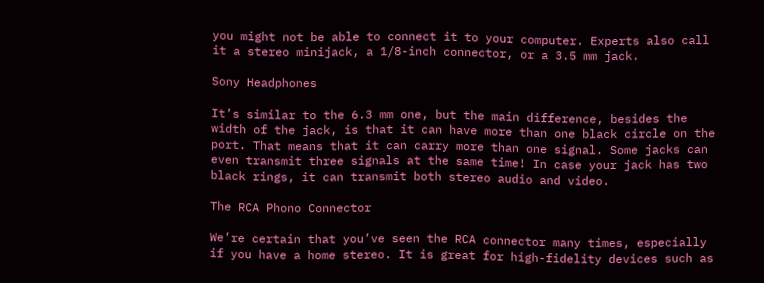you might not be able to connect it to your computer. Experts also call it a stereo minijack, a 1/8-inch connector, or a 3.5 mm jack.

Sony Headphones

It’s similar to the 6.3 mm one, but the main difference, besides the width of the jack, is that it can have more than one black circle on the port. That means that it can carry more than one signal. Some jacks can even transmit three signals at the same time! In case your jack has two black rings, it can transmit both stereo audio and video.

The RCA Phono Connector

We’re certain that you’ve seen the RCA connector many times, especially if you have a home stereo. It is great for high-fidelity devices such as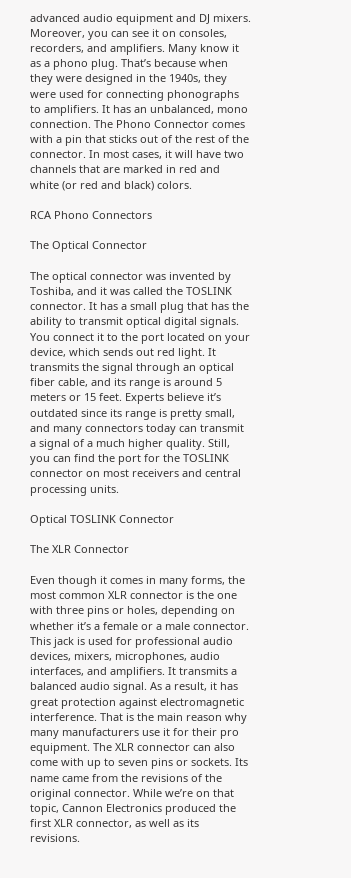advanced audio equipment and DJ mixers. Moreover, you can see it on consoles, recorders, and amplifiers. Many know it as a phono plug. That’s because when they were designed in the 1940s, they were used for connecting phonographs to amplifiers. It has an unbalanced, mono connection. The Phono Connector comes with a pin that sticks out of the rest of the connector. In most cases, it will have two channels that are marked in red and white (or red and black) colors.

RCA Phono Connectors

The Optical Connector

The optical connector was invented by Toshiba, and it was called the TOSLINK connector. It has a small plug that has the ability to transmit optical digital signals. You connect it to the port located on your device, which sends out red light. It transmits the signal through an optical fiber cable, and its range is around 5 meters or 15 feet. Experts believe it’s outdated since its range is pretty small, and many connectors today can transmit a signal of a much higher quality. Still, you can find the port for the TOSLINK connector on most receivers and central processing units.

Optical TOSLINK Connector

The XLR Connector

Even though it comes in many forms, the most common XLR connector is the one with three pins or holes, depending on whether it’s a female or a male connector. This jack is used for professional audio devices, mixers, microphones, audio interfaces, and amplifiers. It transmits a balanced audio signal. As a result, it has great protection against electromagnetic interference. That is the main reason why many manufacturers use it for their pro equipment. The XLR connector can also come with up to seven pins or sockets. Its name came from the revisions of the original connector. While we’re on that topic, Cannon Electronics produced the first XLR connector, as well as its revisions.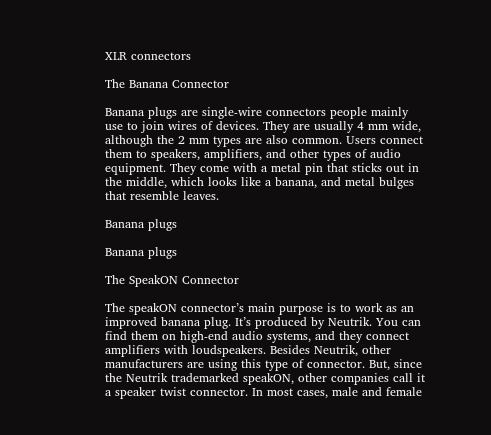XLR connectors

The Banana Connector

Banana plugs are single-wire connectors people mainly use to join wires of devices. They are usually 4 mm wide, although the 2 mm types are also common. Users connect them to speakers, amplifiers, and other types of audio equipment. They come with a metal pin that sticks out in the middle, which looks like a banana, and metal bulges that resemble leaves.

Banana plugs

Banana plugs

The SpeakON Connector

The speakON connector’s main purpose is to work as an improved banana plug. It’s produced by Neutrik. You can find them on high-end audio systems, and they connect amplifiers with loudspeakers. Besides Neutrik, other manufacturers are using this type of connector. But, since the Neutrik trademarked speakON, other companies call it a speaker twist connector. In most cases, male and female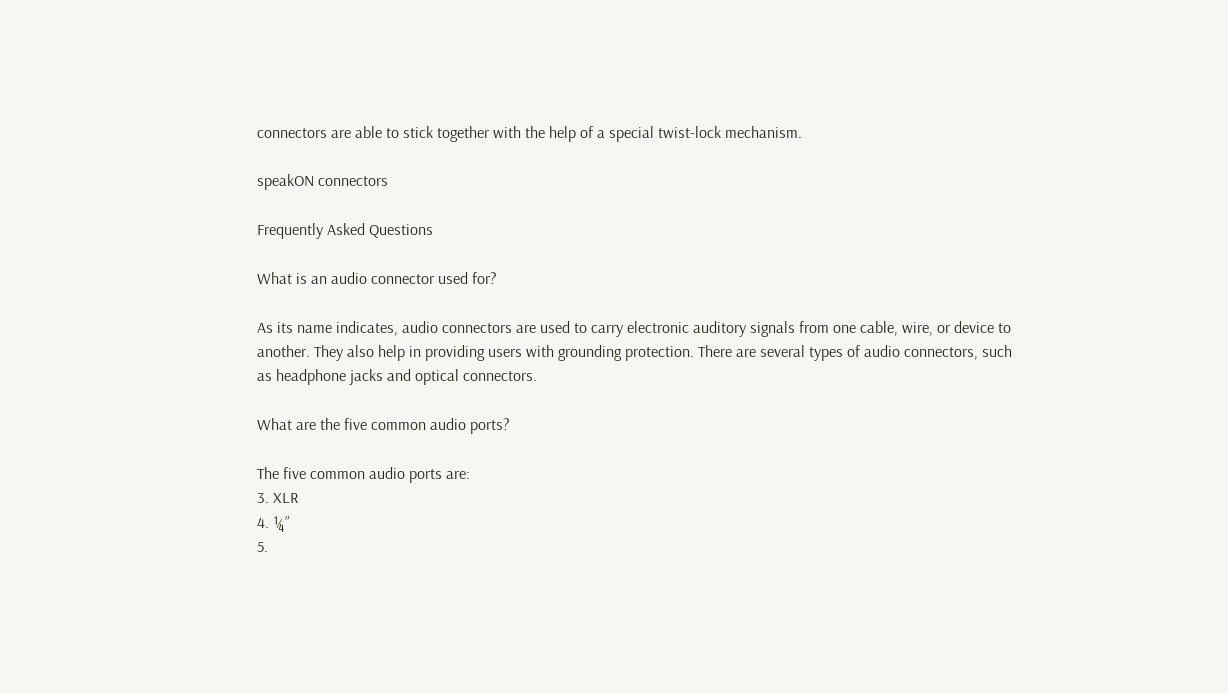connectors are able to stick together with the help of a special twist-lock mechanism.

speakON connectors

Frequently Asked Questions

What is an audio connector used for?

As its name indicates, audio connectors are used to carry electronic auditory signals from one cable, wire, or device to another. They also help in providing users with grounding protection. There are several types of audio connectors, such as headphone jacks and optical connectors.

What are the five common audio ports?

The five common audio ports are:
3. XLR
4. ¼”
5.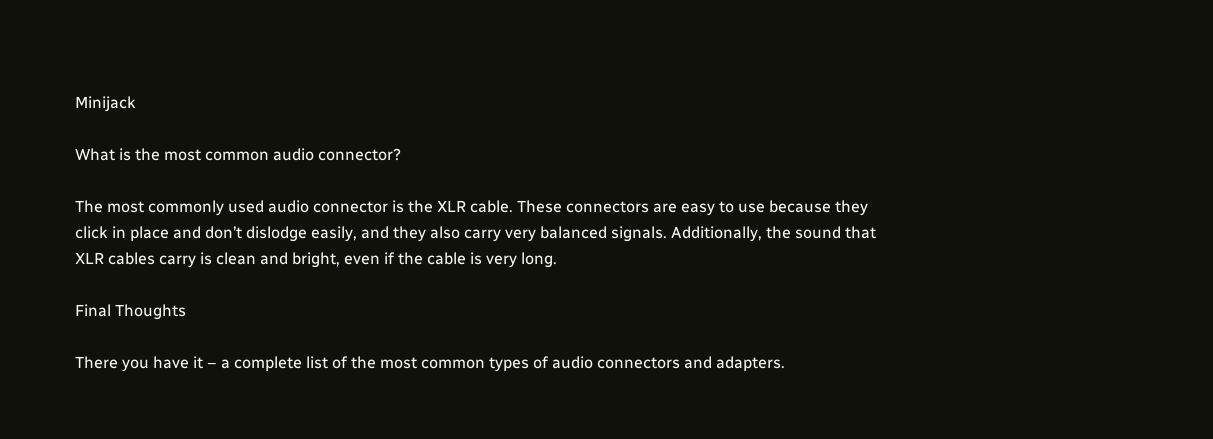Minijack

What is the most common audio connector?

The most commonly used audio connector is the XLR cable. These connectors are easy to use because they click in place and don’t dislodge easily, and they also carry very balanced signals. Additionally, the sound that XLR cables carry is clean and bright, even if the cable is very long.

Final Thoughts

There you have it – a complete list of the most common types of audio connectors and adapters.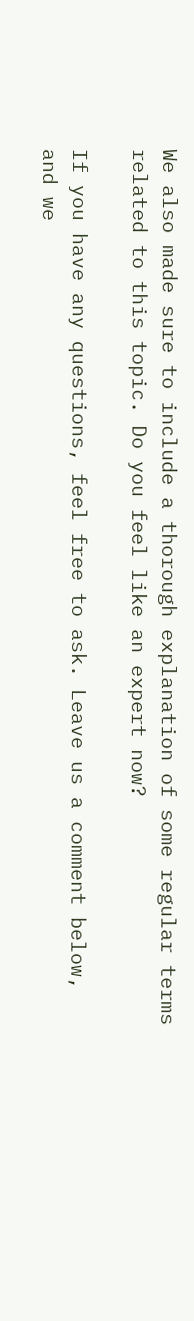We also made sure to include a thorough explanation of some regular terms related to this topic. Do you feel like an expert now?

If you have any questions, feel free to ask. Leave us a comment below, and we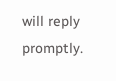will reply promptly.